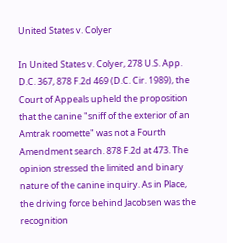United States v. Colyer

In United States v. Colyer, 278 U.S. App. D.C. 367, 878 F.2d 469 (D.C. Cir. 1989), the Court of Appeals upheld the proposition that the canine "sniff of the exterior of an Amtrak roomette" was not a Fourth Amendment search. 878 F.2d at 473. The opinion stressed the limited and binary nature of the canine inquiry. As in Place, the driving force behind Jacobsen was the recognition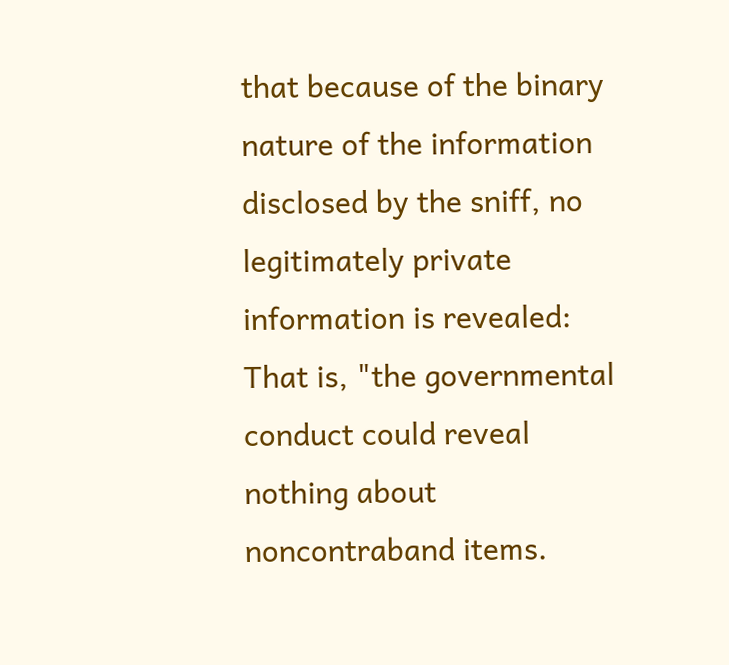that because of the binary nature of the information disclosed by the sniff, no legitimately private information is revealed: That is, "the governmental conduct could reveal nothing about noncontraband items.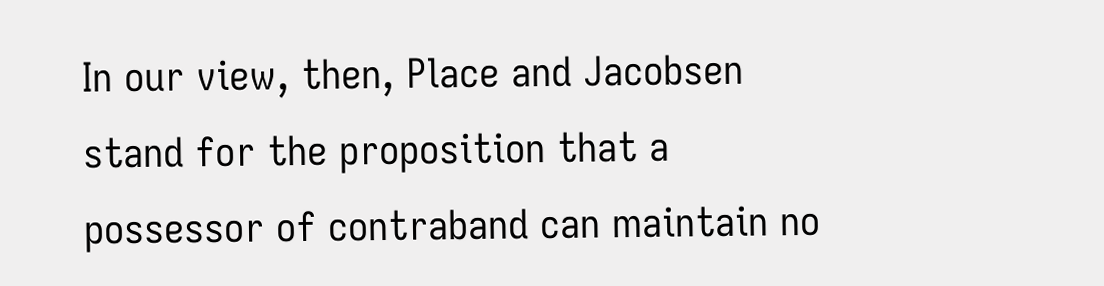In our view, then, Place and Jacobsen stand for the proposition that a possessor of contraband can maintain no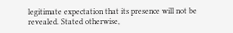legitimate expectation that its presence will not be revealed. Stated otherwise,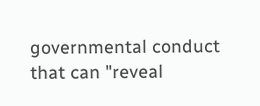governmental conduct that can "reveal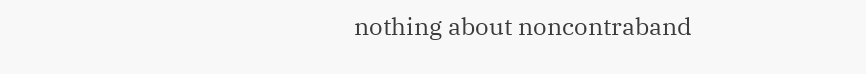nothing about noncontraband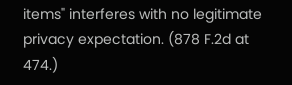items" interferes with no legitimate privacy expectation. (878 F.2d at 474.)